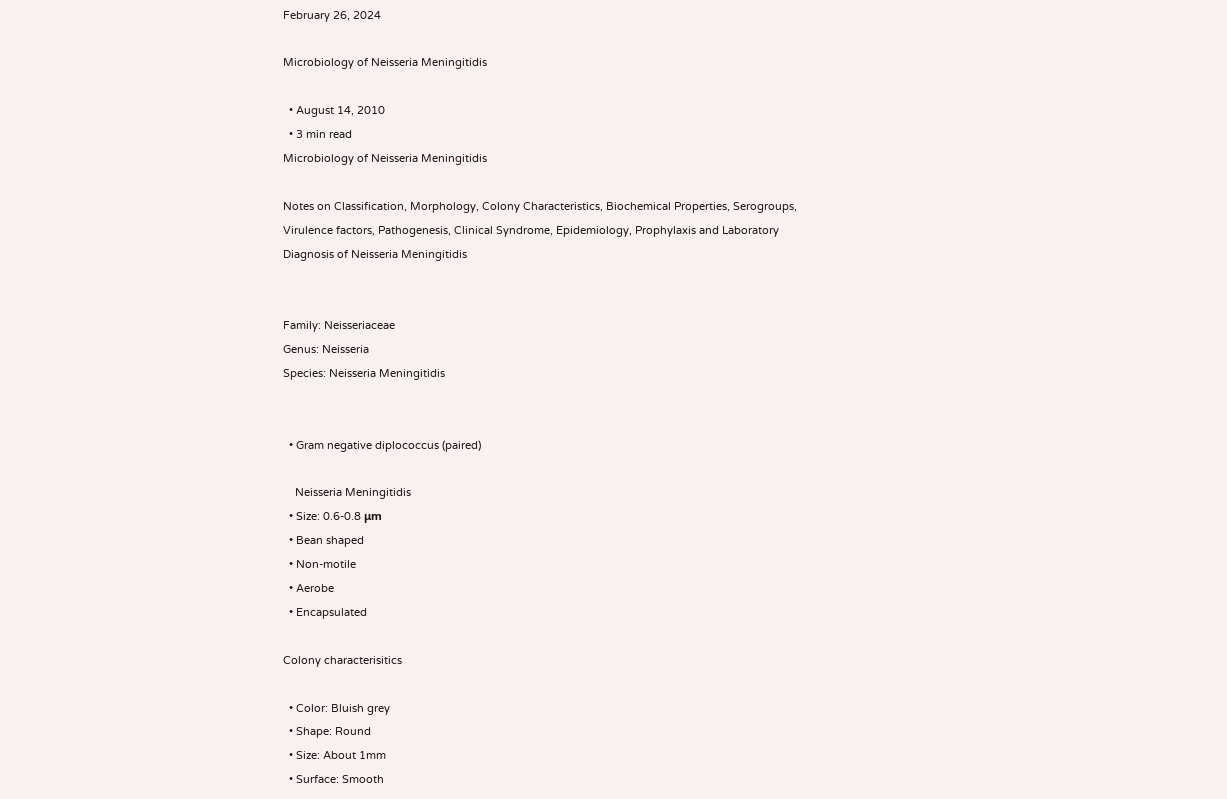February 26, 2024

Microbiology of Neisseria Meningitidis

  • August 14, 2010
  • 3 min read
Microbiology of Neisseria Meningitidis

Notes on Classification, Morphology, Colony Characteristics, Biochemical Properties, Serogroups, Virulence factors, Pathogenesis, Clinical Syndrome, Epidemiology, Prophylaxis and Laboratory Diagnosis of Neisseria Meningitidis


Family: Neisseriaceae
Genus: Neisseria
Species: Neisseria Meningitidis


  • Gram negative diplococcus (paired)

    Neisseria Meningitidis
  • Size: 0.6-0.8 μm
  • Bean shaped
  • Non-motile
  • Aerobe
  • Encapsulated

Colony characterisitics

  • Color: Bluish grey
  • Shape: Round
  • Size: About 1mm
  • Surface: Smooth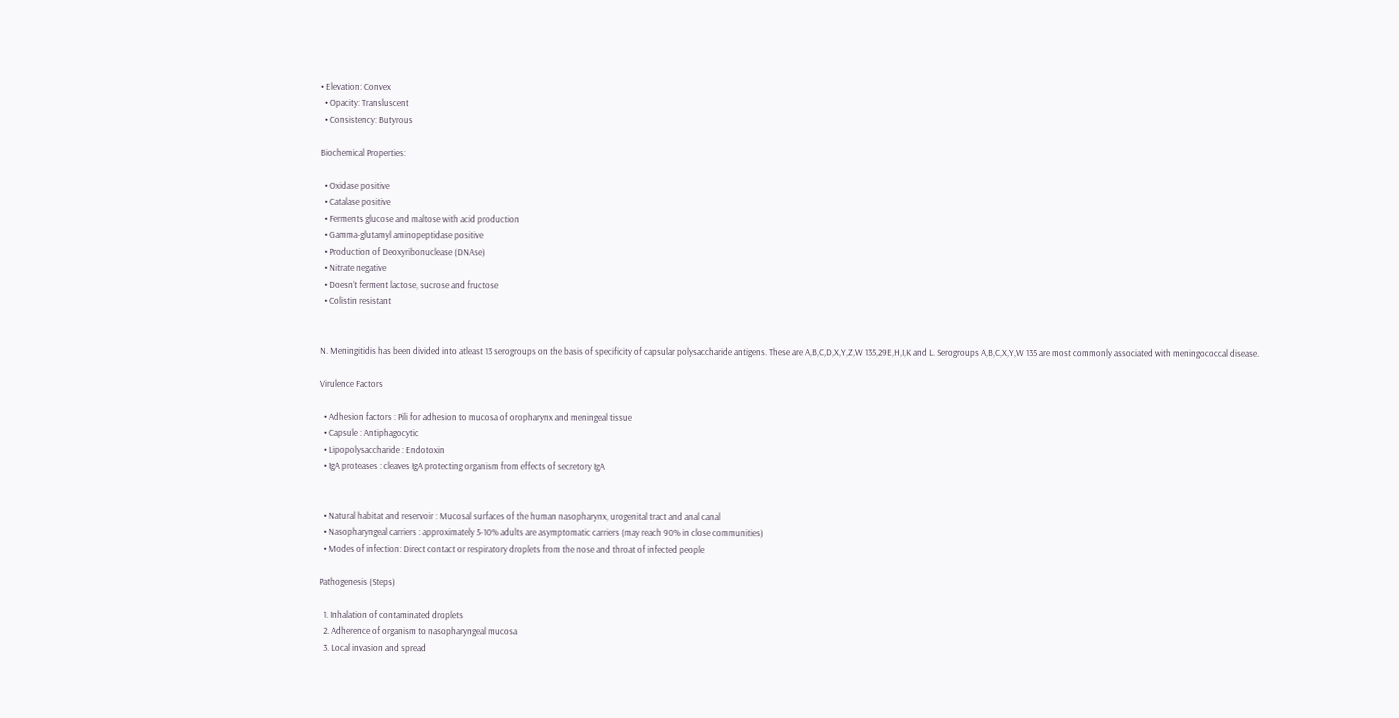• Elevation: Convex
  • Opacity: Transluscent
  • Consistency: Butyrous

Biochemical Properties:

  • Oxidase positive
  • Catalase positive
  • Ferments glucose and maltose with acid production
  • Gamma-glutamyl aminopeptidase positive
  • Production of Deoxyribonuclease (DNAse)
  • Nitrate negative
  • Doesn’t ferment lactose, sucrose and fructose
  • Colistin resistant


N. Meningitidis has been divided into atleast 13 serogroups on the basis of specificity of capsular polysaccharide antigens. These are A,B,C,D,X,Y,Z,W 135,29E,H,I,K and L. Serogroups A,B,C,X,Y,W 135 are most commonly associated with meningococcal disease.

Virulence Factors

  • Adhesion factors : Pili for adhesion to mucosa of oropharynx and meningeal tissue
  • Capsule : Antiphagocytic
  • Lipopolysaccharide : Endotoxin
  • IgA proteases : cleaves IgA protecting organism from effects of secretory IgA


  • Natural habitat and reservoir : Mucosal surfaces of the human nasopharynx, urogenital tract and anal canal
  • Nasopharyngeal carriers : approximately 5-10% adults are asymptomatic carriers (may reach 90% in close communities)
  • Modes of infection: Direct contact or respiratory droplets from the nose and throat of infected people

Pathogenesis (Steps)

  1. Inhalation of contaminated droplets
  2. Adherence of organism to nasopharyngeal mucosa
  3. Local invasion and spread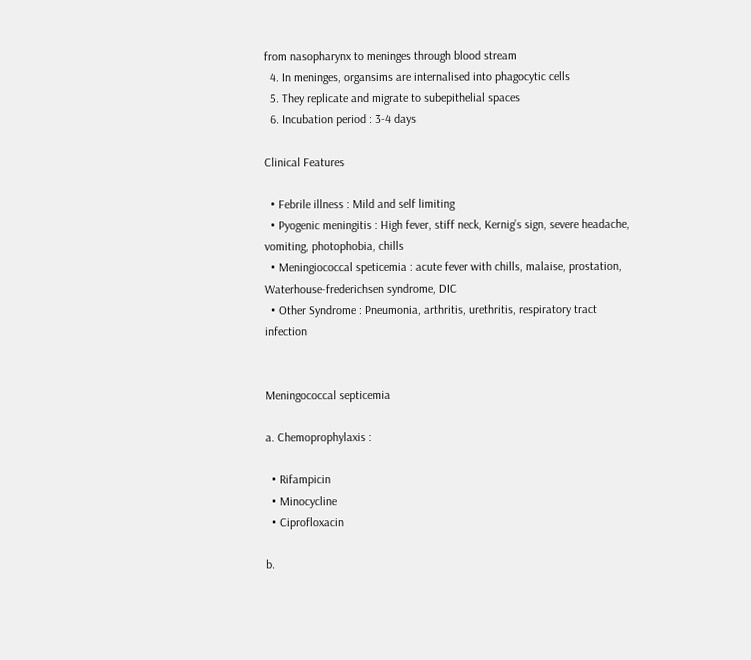from nasopharynx to meninges through blood stream
  4. In meninges, organsims are internalised into phagocytic cells
  5. They replicate and migrate to subepithelial spaces
  6. Incubation period : 3-4 days

Clinical Features

  • Febrile illness : Mild and self limiting
  • Pyogenic meningitis : High fever, stiff neck, Kernig’s sign, severe headache, vomiting, photophobia, chills
  • Meningiococcal speticemia : acute fever with chills, malaise, prostation, Waterhouse-frederichsen syndrome, DIC
  • Other Syndrome : Pneumonia, arthritis, urethritis, respiratory tract infection


Meningococcal septicemia

a. Chemoprophylaxis :

  • Rifampicin
  • Minocycline
  • Ciprofloxacin

b.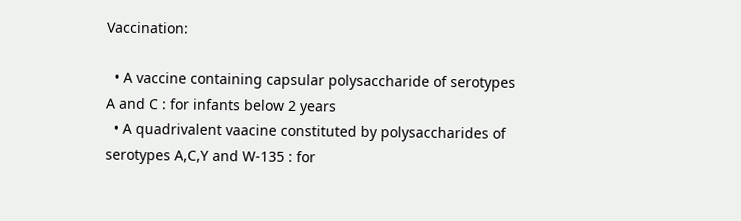Vaccination:

  • A vaccine containing capsular polysaccharide of serotypes A and C : for infants below 2 years
  • A quadrivalent vaacine constituted by polysaccharides of serotypes A,C,Y and W-135 : for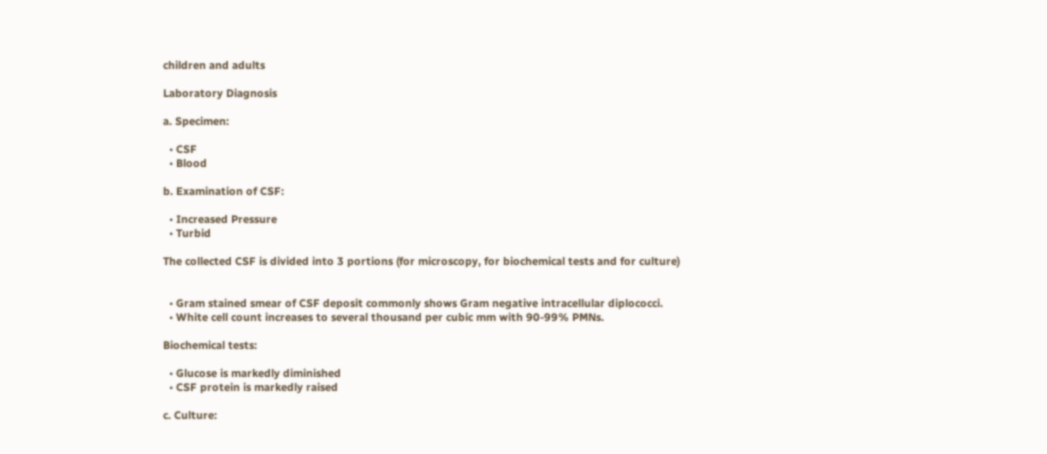children and adults

Laboratory Diagnosis

a. Specimen:

  • CSF
  • Blood

b. Examination of CSF:

  • Increased Pressure
  • Turbid

The collected CSF is divided into 3 portions (for microscopy, for biochemical tests and for culture)


  • Gram stained smear of CSF deposit commonly shows Gram negative intracellular diplococci.
  • White cell count increases to several thousand per cubic mm with 90-99% PMNs.

Biochemical tests:

  • Glucose is markedly diminished
  • CSF protein is markedly raised

c. Culture: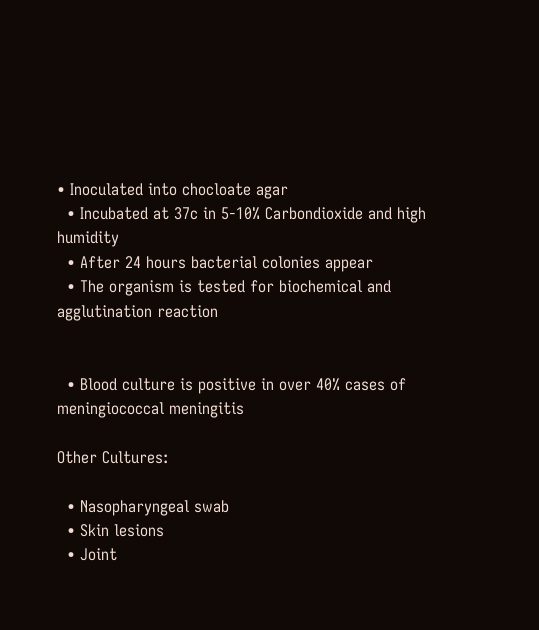• Inoculated into chocloate agar
  • Incubated at 37c in 5-10% Carbondioxide and high humidity
  • After 24 hours bacterial colonies appear
  • The organism is tested for biochemical and agglutination reaction


  • Blood culture is positive in over 40% cases of meningiococcal meningitis

Other Cultures:

  • Nasopharyngeal swab
  • Skin lesions
  • Joint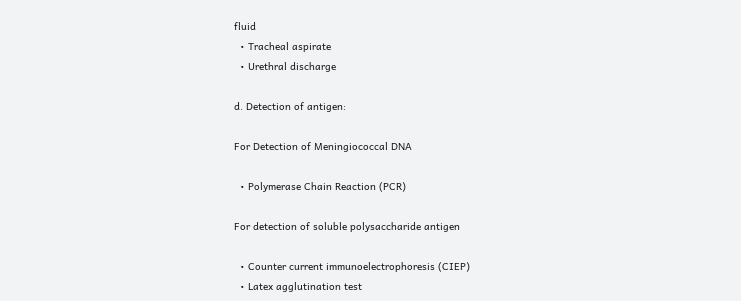fluid
  • Tracheal aspirate
  • Urethral discharge

d. Detection of antigen:

For Detection of Meningiococcal DNA

  • Polymerase Chain Reaction (PCR)

For detection of soluble polysaccharide antigen

  • Counter current immunoelectrophoresis (CIEP)
  • Latex agglutination test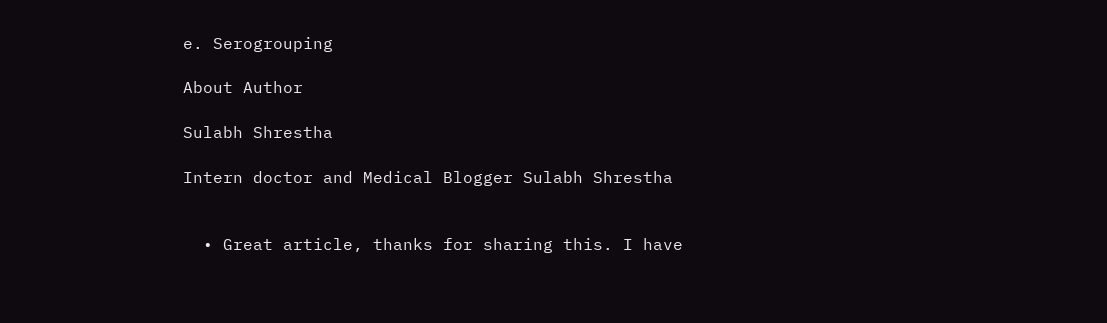e. Serogrouping

About Author

Sulabh Shrestha

Intern doctor and Medical Blogger Sulabh Shrestha


  • Great article, thanks for sharing this. I have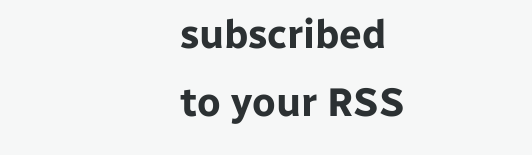subscribed to your RSS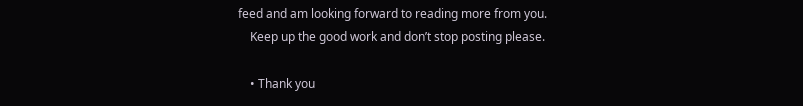feed and am looking forward to reading more from you.
    Keep up the good work and don’t stop posting please.

    • Thank you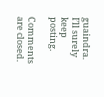guaindra. I’ll surely keep posting.

Comments are closed.